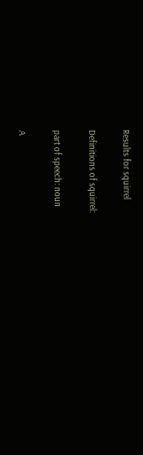Results for squirrel

Definitions of squirrel:

part of speech: noun

A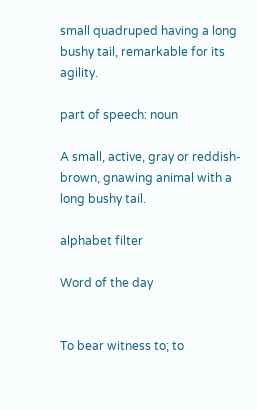small quadruped having a long bushy tail, remarkable for its agility.

part of speech: noun

A small, active, gray or reddish- brown, gnawing animal with a long bushy tail.

alphabet filter

Word of the day


To bear witness to; to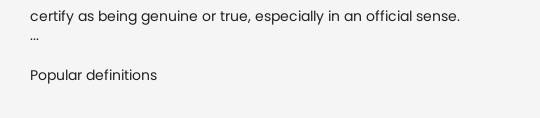certify as being genuine or true, especially in an official sense. ...

Popular definitions